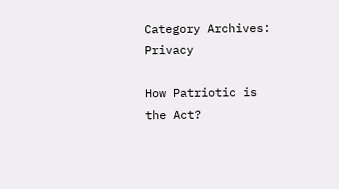Category Archives: Privacy

How Patriotic is the Act?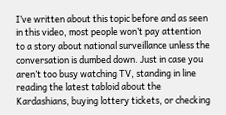I’ve written about this topic before and as seen in this video, most people won’t pay attention to a story about national surveillance unless the conversation is dumbed down. Just in case you aren’t too busy watching TV, standing in line reading the latest tabloid about the Kardashians, buying lottery tickets, or checking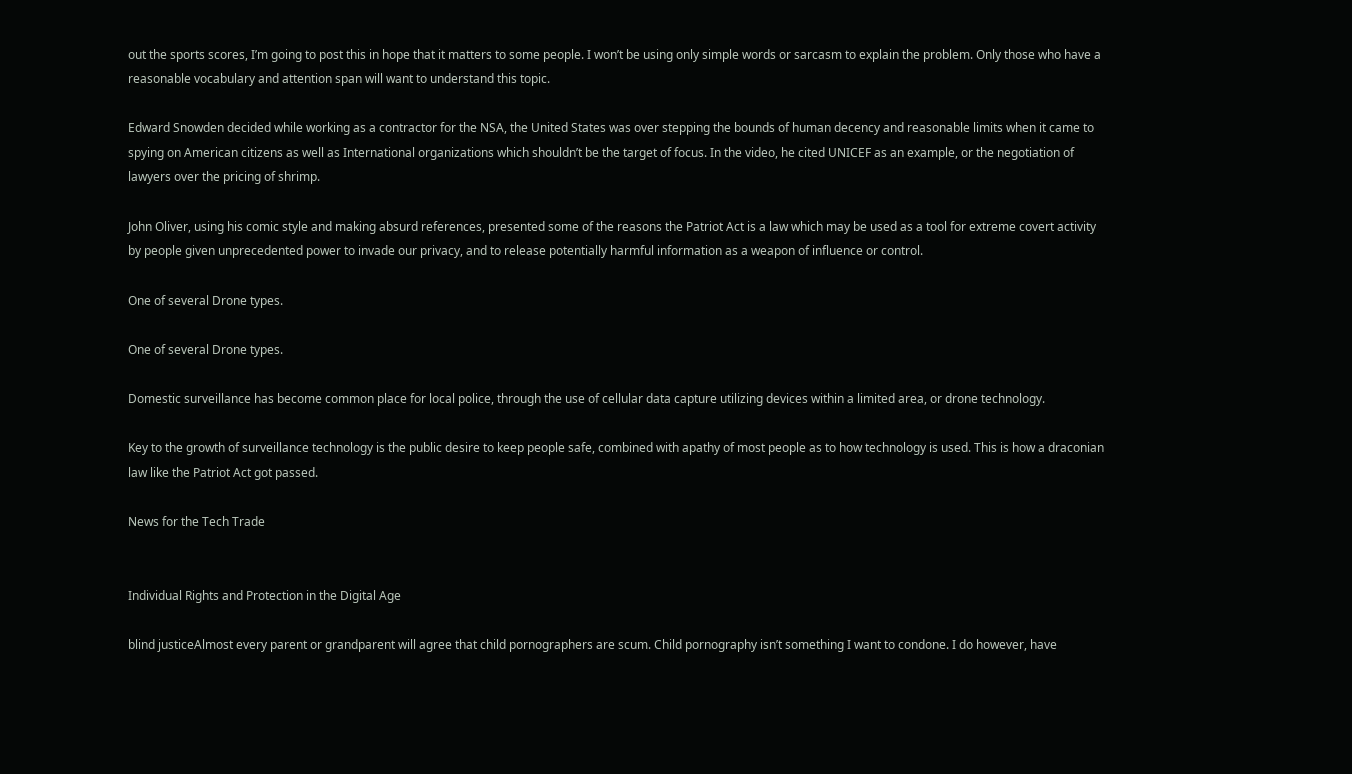out the sports scores, I’m going to post this in hope that it matters to some people. I won’t be using only simple words or sarcasm to explain the problem. Only those who have a reasonable vocabulary and attention span will want to understand this topic.

Edward Snowden decided while working as a contractor for the NSA, the United States was over stepping the bounds of human decency and reasonable limits when it came to spying on American citizens as well as International organizations which shouldn’t be the target of focus. In the video, he cited UNICEF as an example, or the negotiation of lawyers over the pricing of shrimp.

John Oliver, using his comic style and making absurd references, presented some of the reasons the Patriot Act is a law which may be used as a tool for extreme covert activity by people given unprecedented power to invade our privacy, and to release potentially harmful information as a weapon of influence or control.

One of several Drone types.

One of several Drone types.

Domestic surveillance has become common place for local police, through the use of cellular data capture utilizing devices within a limited area, or drone technology.

Key to the growth of surveillance technology is the public desire to keep people safe, combined with apathy of most people as to how technology is used. This is how a draconian law like the Patriot Act got passed.

News for the Tech Trade


Individual Rights and Protection in the Digital Age

blind justiceAlmost every parent or grandparent will agree that child pornographers are scum. Child pornography isn’t something I want to condone. I do however, have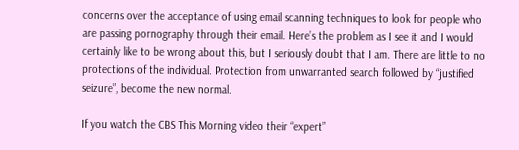concerns over the acceptance of using email scanning techniques to look for people who are passing pornography through their email. Here’s the problem as I see it and I would certainly like to be wrong about this, but I seriously doubt that I am. There are little to no protections of the individual. Protection from unwarranted search followed by “justified seizure”, become the new normal.

If you watch the CBS This Morning video their “expert”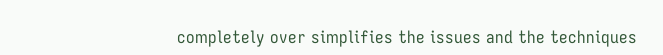completely over simplifies the issues and the techniques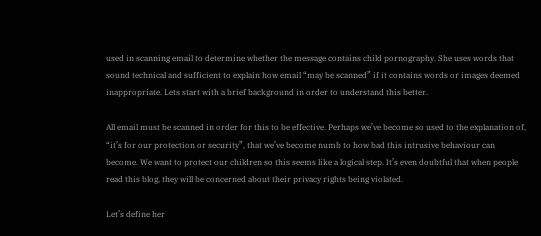used in scanning email to determine whether the message contains child pornography. She uses words that sound technical and sufficient to explain how email “may be scanned” if it contains words or images deemed inappropriate. Lets start with a brief background in order to understand this better.

All email must be scanned in order for this to be effective. Perhaps we’ve become so used to the explanation of, “it’s for our protection or security”, that we’ve become numb to how bad this intrusive behaviour can become. We want to protect our children so this seems like a logical step. It’s even doubtful that when people read this blog, they will be concerned about their privacy rights being violated.

Let’s define her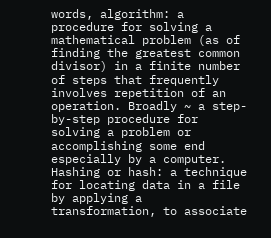words, algorithm: a procedure for solving a mathematical problem (as of finding the greatest common divisor) in a finite number of steps that frequently involves repetition of an operation. Broadly ~ a step-by-step procedure for solving a problem or accomplishing some end especially by a computer. Hashing or hash: a technique for locating data in a file by applying a transformation, to associate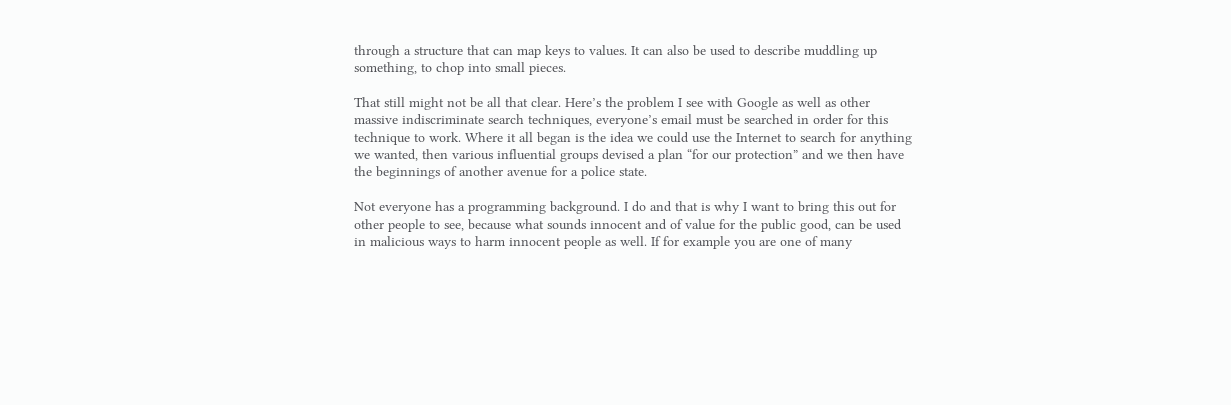through a structure that can map keys to values. It can also be used to describe muddling up something, to chop into small pieces.

That still might not be all that clear. Here’s the problem I see with Google as well as other massive indiscriminate search techniques, everyone’s email must be searched in order for this technique to work. Where it all began is the idea we could use the Internet to search for anything we wanted, then various influential groups devised a plan “for our protection” and we then have the beginnings of another avenue for a police state.

Not everyone has a programming background. I do and that is why I want to bring this out for other people to see, because what sounds innocent and of value for the public good, can be used in malicious ways to harm innocent people as well. If for example you are one of many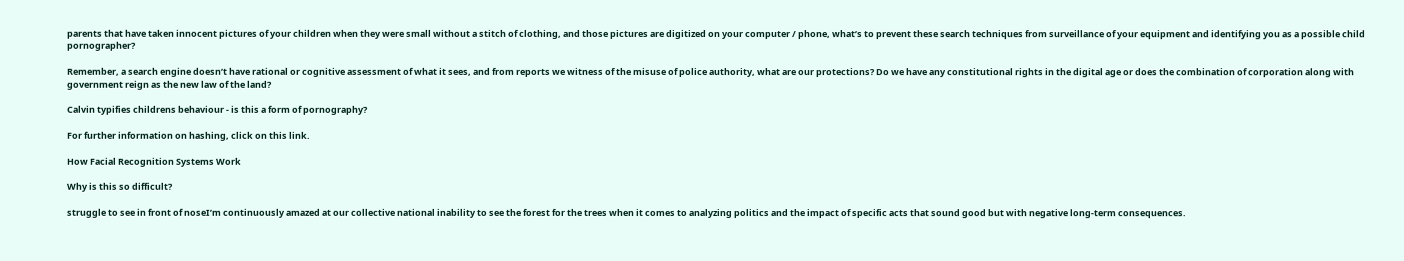parents that have taken innocent pictures of your children when they were small without a stitch of clothing, and those pictures are digitized on your computer / phone, what’s to prevent these search techniques from surveillance of your equipment and identifying you as a possible child pornographer?

Remember, a search engine doesn’t have rational or cognitive assessment of what it sees, and from reports we witness of the misuse of police authority, what are our protections? Do we have any constitutional rights in the digital age or does the combination of corporation along with government reign as the new law of the land?

Calvin typifies childrens behaviour - is this a form of pornography?

For further information on hashing, click on this link.

How Facial Recognition Systems Work

Why is this so difficult?

struggle to see in front of noseI’m continuously amazed at our collective national inability to see the forest for the trees when it comes to analyzing politics and the impact of specific acts that sound good but with negative long-term consequences.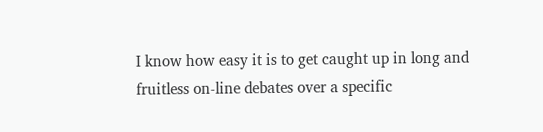I know how easy it is to get caught up in long and fruitless on-line debates over a specific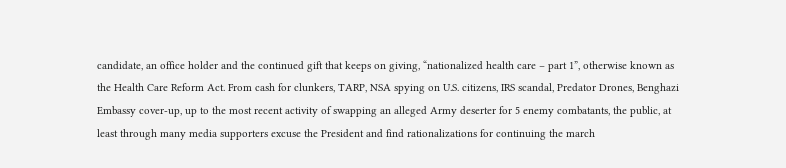candidate, an office holder and the continued gift that keeps on giving, “nationalized health care – part 1”, otherwise known as the Health Care Reform Act. From cash for clunkers, TARP, NSA spying on U.S. citizens, IRS scandal, Predator Drones, Benghazi Embassy cover-up, up to the most recent activity of swapping an alleged Army deserter for 5 enemy combatants, the public, at least through many media supporters excuse the President and find rationalizations for continuing the march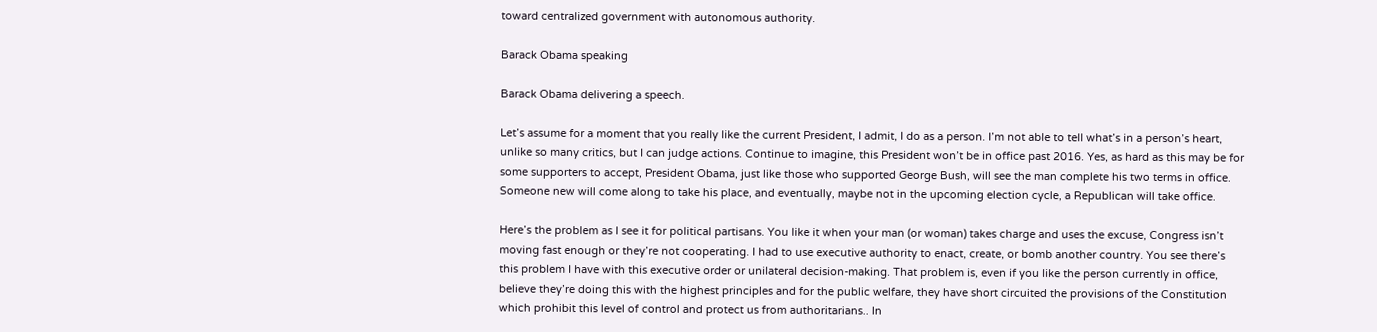toward centralized government with autonomous authority.

Barack Obama speaking

Barack Obama delivering a speech.

Let’s assume for a moment that you really like the current President, I admit, I do as a person. I’m not able to tell what’s in a person’s heart, unlike so many critics, but I can judge actions. Continue to imagine, this President won’t be in office past 2016. Yes, as hard as this may be for some supporters to accept, President Obama, just like those who supported George Bush, will see the man complete his two terms in office. Someone new will come along to take his place, and eventually, maybe not in the upcoming election cycle, a Republican will take office.

Here’s the problem as I see it for political partisans. You like it when your man (or woman) takes charge and uses the excuse, Congress isn’t moving fast enough or they’re not cooperating. I had to use executive authority to enact, create, or bomb another country. You see there’s this problem I have with this executive order or unilateral decision-making. That problem is, even if you like the person currently in office, believe they’re doing this with the highest principles and for the public welfare, they have short circuited the provisions of the Constitution which prohibit this level of control and protect us from authoritarians.. In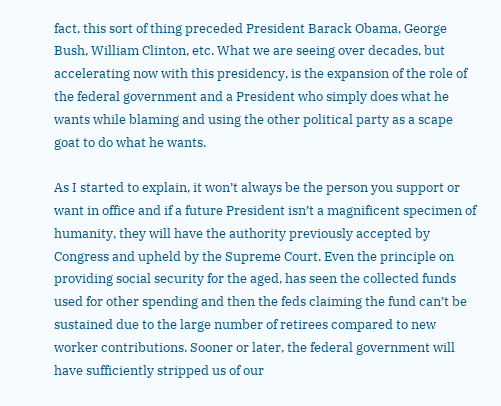fact, this sort of thing preceded President Barack Obama, George Bush, William Clinton, etc. What we are seeing over decades, but accelerating now with this presidency, is the expansion of the role of the federal government and a President who simply does what he wants while blaming and using the other political party as a scape goat to do what he wants.

As I started to explain, it won’t always be the person you support or want in office and if a future President isn’t a magnificent specimen of humanity, they will have the authority previously accepted by Congress and upheld by the Supreme Court. Even the principle on providing social security for the aged, has seen the collected funds used for other spending and then the feds claiming the fund can’t be sustained due to the large number of retirees compared to new worker contributions. Sooner or later, the federal government will have sufficiently stripped us of our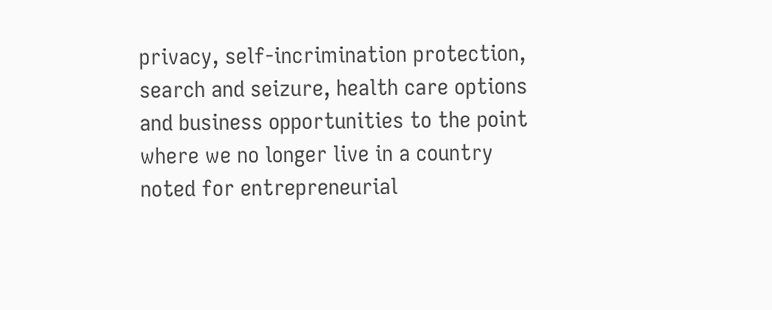privacy, self-incrimination protection, search and seizure, health care options and business opportunities to the point where we no longer live in a country noted for entrepreneurial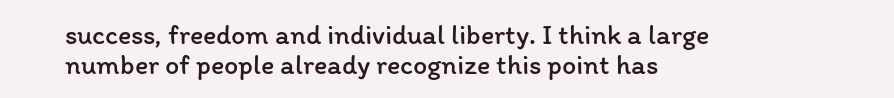success, freedom and individual liberty. I think a large number of people already recognize this point has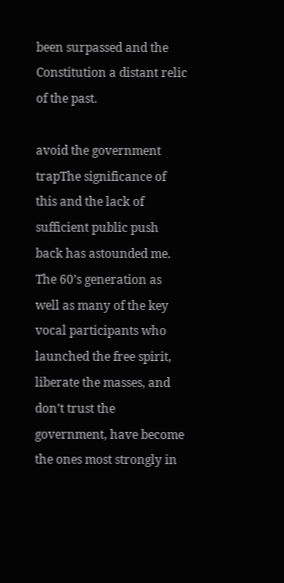been surpassed and the Constitution a distant relic of the past.

avoid the government trapThe significance of this and the lack of sufficient public push back has astounded me. The 60’s generation as well as many of the key vocal participants who launched the free spirit, liberate the masses, and don’t trust the government, have become the ones most strongly in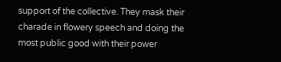support of the collective. They mask their charade in flowery speech and doing the most public good with their power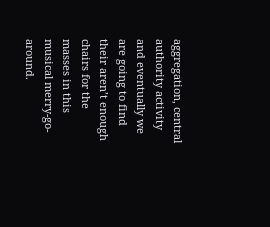aggregation, central authority activity and eventually we are going to find their aren’t enough chairs for the masses in this musical merry-go-around.